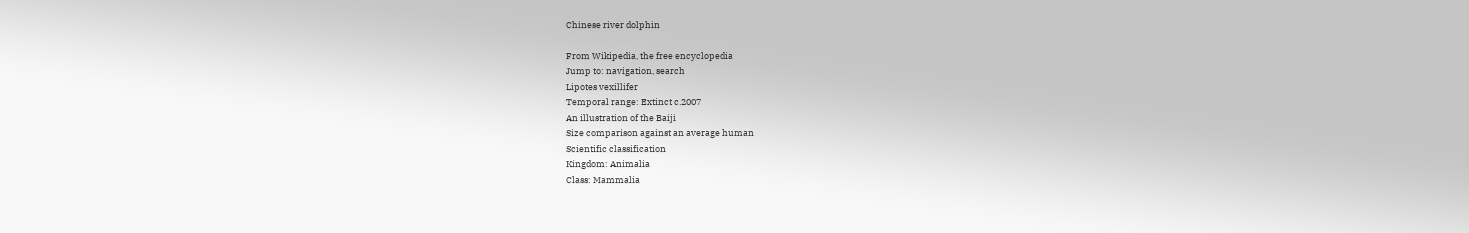Chinese river dolphin

From Wikipedia, the free encyclopedia
Jump to: navigation, search
Lipotes vexillifer
Temporal range: Extinct c.2007
An illustration of the Baiji
Size comparison against an average human
Scientific classification
Kingdom: Animalia
Class: Mammalia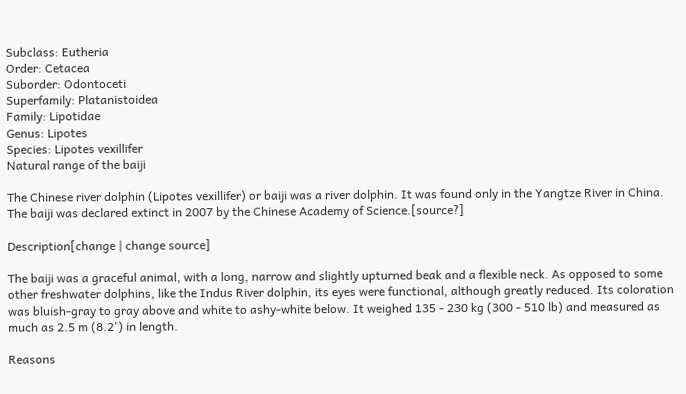Subclass: Eutheria
Order: Cetacea
Suborder: Odontoceti
Superfamily: Platanistoidea
Family: Lipotidae
Genus: Lipotes
Species: Lipotes vexillifer
Natural range of the baiji

The Chinese river dolphin (Lipotes vexillifer) or baiji was a river dolphin. It was found only in the Yangtze River in China. The baiji was declared extinct in 2007 by the Chinese Academy of Science.[source?]

Description[change | change source]

The baiji was a graceful animal, with a long, narrow and slightly upturned beak and a flexible neck. As opposed to some other freshwater dolphins, like the Indus River dolphin, its eyes were functional, although greatly reduced. Its coloration was bluish-gray to gray above and white to ashy-white below. It weighed 135 - 230 kg (300 - 510 lb) and measured as much as 2.5 m (8.2') in length.

Reasons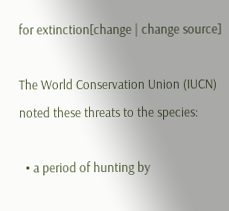for extinction[change | change source]

The World Conservation Union (IUCN) noted these threats to the species:

  • a period of hunting by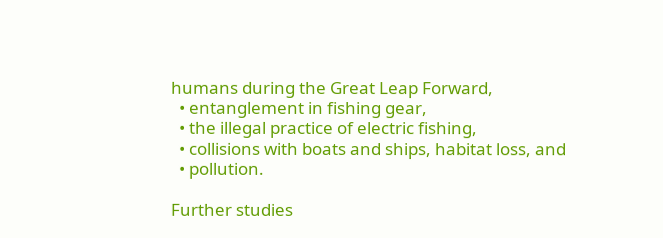humans during the Great Leap Forward,
  • entanglement in fishing gear,
  • the illegal practice of electric fishing,
  • collisions with boats and ships, habitat loss, and
  • pollution.

Further studies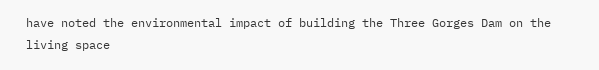have noted the environmental impact of building the Three Gorges Dam on the living space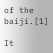of the baiji.[1]

It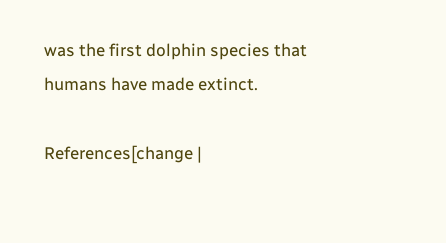was the first dolphin species that humans have made extinct.

References[change |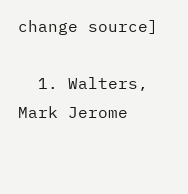change source]

  1. Walters, Mark Jerome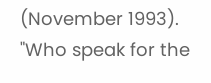(November 1993). "Who speak for the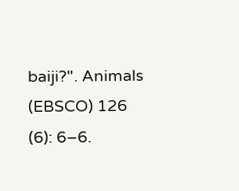baiji?". Animals (EBSCO) 126 (6): 6–6.